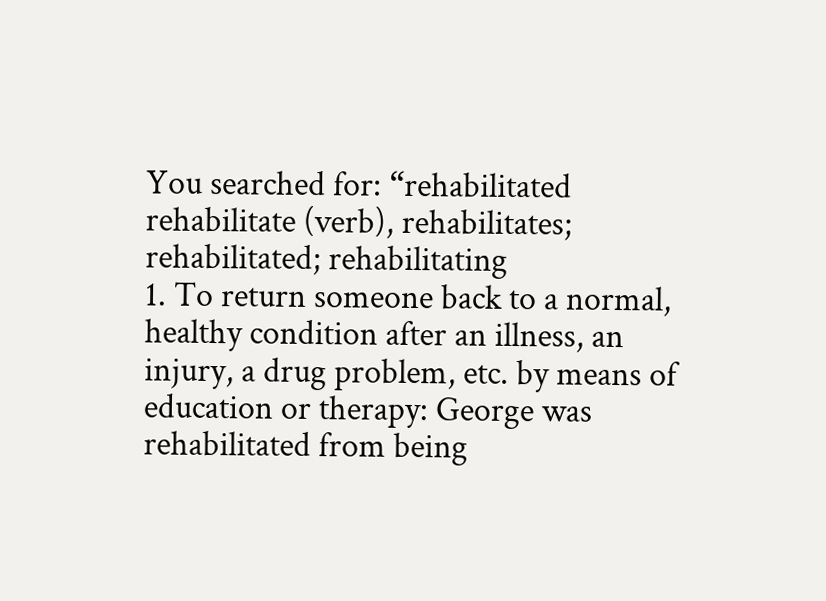You searched for: “rehabilitated
rehabilitate (verb), rehabilitates; rehabilitated; rehabilitating
1. To return someone back to a normal, healthy condition after an illness, an injury, a drug problem, etc. by means of education or therapy: George was rehabilitated from being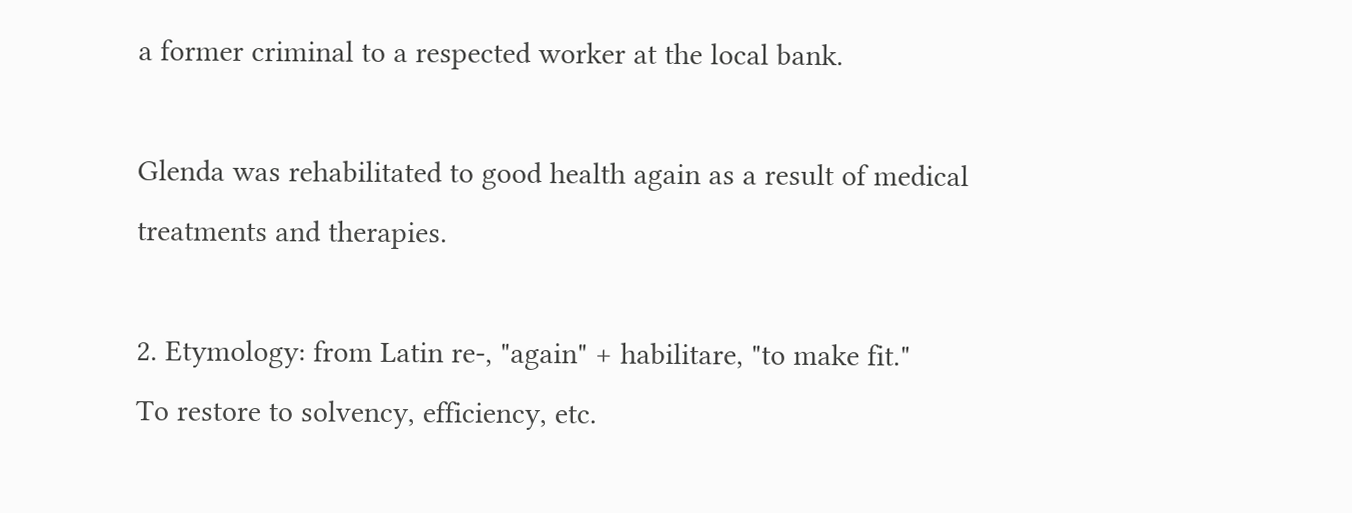a former criminal to a respected worker at the local bank.

Glenda was rehabilitated to good health again as a result of medical treatments and therapies.

2. Etymology: from Latin re-, "again" + habilitare, "to make fit."
To restore to solvency, efficiency, etc.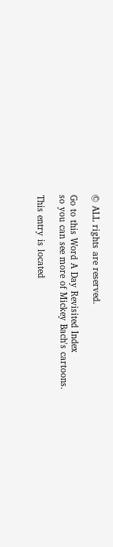© ALL rights are reserved.

Go to this Word A Day Revisited Index
so you can see more of Mickey Bach's cartoons.

This entry is located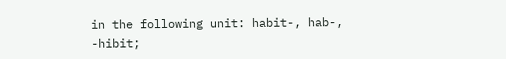in the following unit: habit-, hab-, -hibit;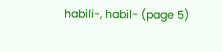habili-, habil- (page 5)